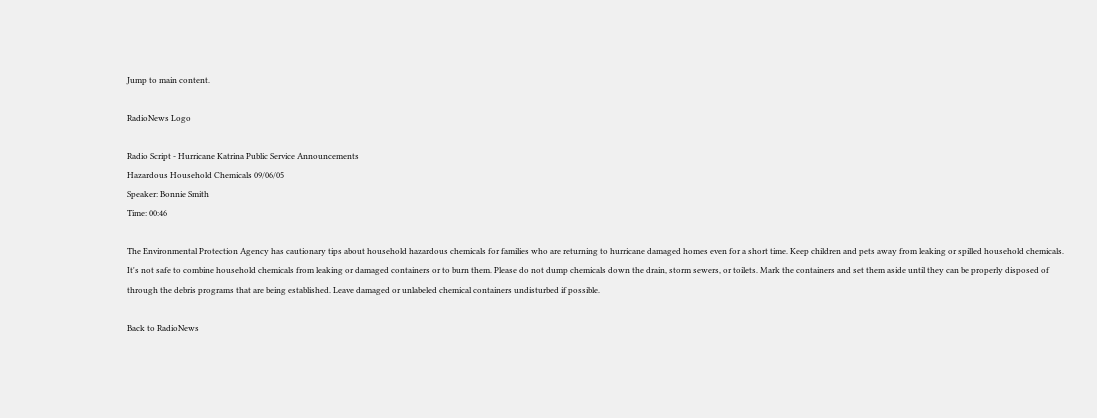Jump to main content.

RadioNews Logo

Radio Script - Hurricane Katrina Public Service Announcements
Hazardous Household Chemicals 09/06/05
Speaker: Bonnie Smith
Time: 00:46

The Environmental Protection Agency has cautionary tips about household hazardous chemicals for families who are returning to hurricane damaged homes even for a short time. Keep children and pets away from leaking or spilled household chemicals. It's not safe to combine household chemicals from leaking or damaged containers or to burn them. Please do not dump chemicals down the drain, storm sewers, or toilets. Mark the containers and set them aside until they can be properly disposed of through the debris programs that are being established. Leave damaged or unlabeled chemical containers undisturbed if possible.

Back to RadioNews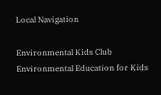Local Navigation

Environmental Kids Club
Environmental Education for Kids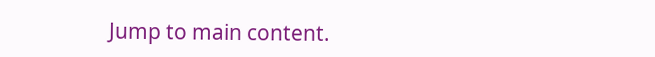Jump to main content.